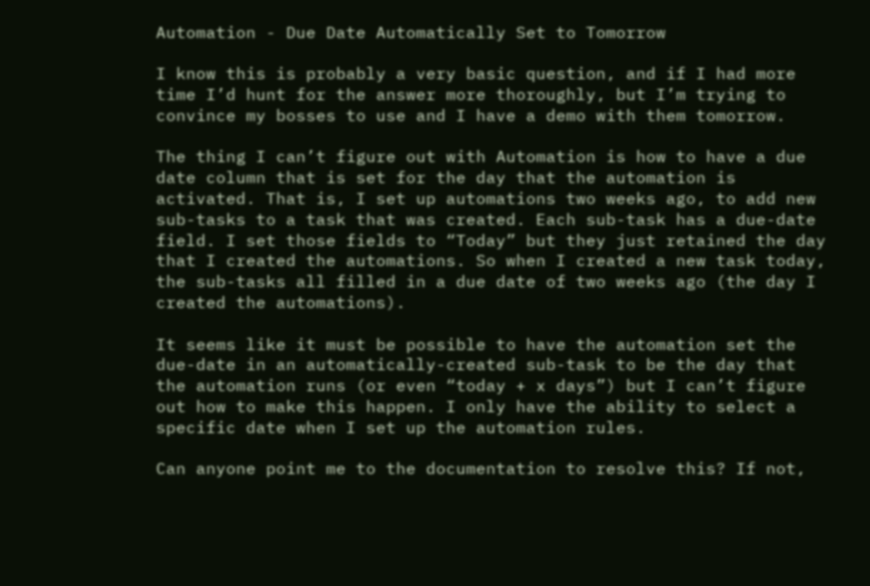Automation - Due Date Automatically Set to Tomorrow

I know this is probably a very basic question, and if I had more time I’d hunt for the answer more thoroughly, but I’m trying to convince my bosses to use and I have a demo with them tomorrow.

The thing I can’t figure out with Automation is how to have a due date column that is set for the day that the automation is activated. That is, I set up automations two weeks ago, to add new sub-tasks to a task that was created. Each sub-task has a due-date field. I set those fields to “Today” but they just retained the day that I created the automations. So when I created a new task today, the sub-tasks all filled in a due date of two weeks ago (the day I created the automations).

It seems like it must be possible to have the automation set the due-date in an automatically-created sub-task to be the day that the automation runs (or even “today + x days”) but I can’t figure out how to make this happen. I only have the ability to select a specific date when I set up the automation rules.

Can anyone point me to the documentation to resolve this? If not,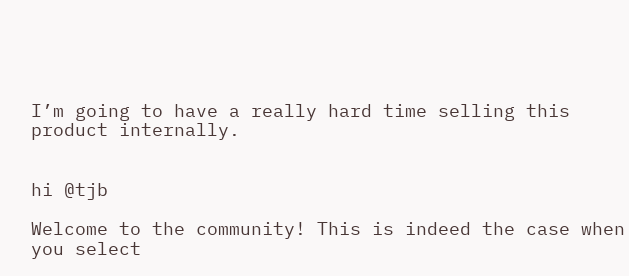I’m going to have a really hard time selling this product internally.


hi @tjb

Welcome to the community! This is indeed the case when you select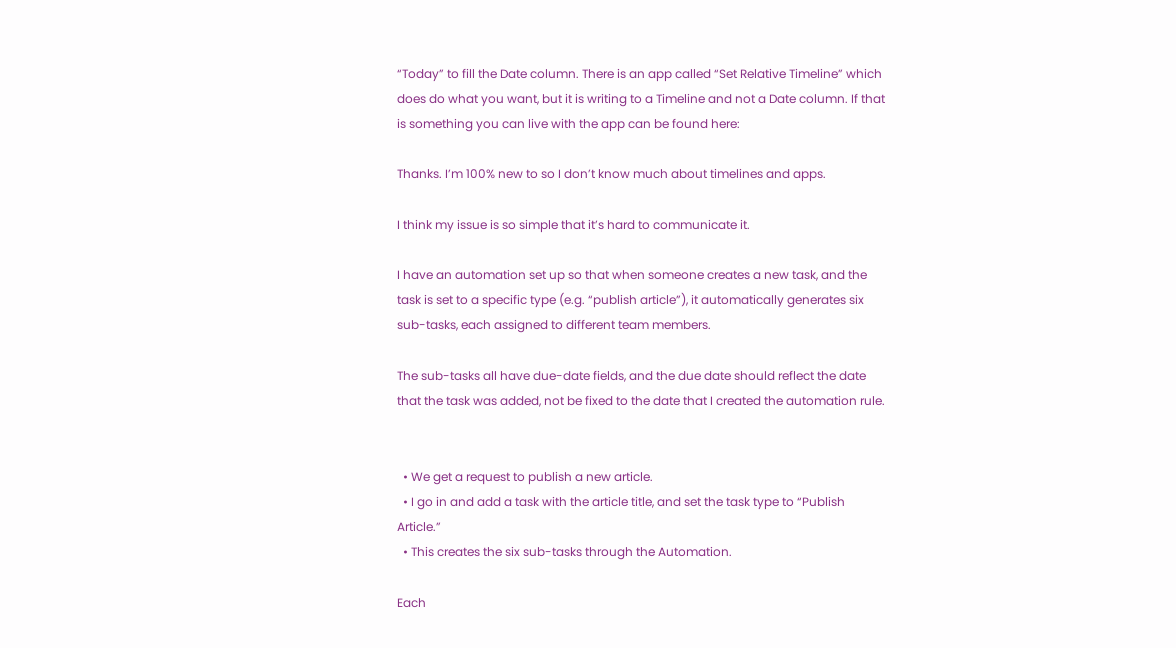“Today” to fill the Date column. There is an app called “Set Relative Timeline” which does do what you want, but it is writing to a Timeline and not a Date column. If that is something you can live with the app can be found here:

Thanks. I’m 100% new to so I don’t know much about timelines and apps.

I think my issue is so simple that it’s hard to communicate it.

I have an automation set up so that when someone creates a new task, and the task is set to a specific type (e.g. “publish article”), it automatically generates six sub-tasks, each assigned to different team members.

The sub-tasks all have due-date fields, and the due date should reflect the date that the task was added, not be fixed to the date that I created the automation rule.


  • We get a request to publish a new article.
  • I go in and add a task with the article title, and set the task type to “Publish Article.”
  • This creates the six sub-tasks through the Automation.

Each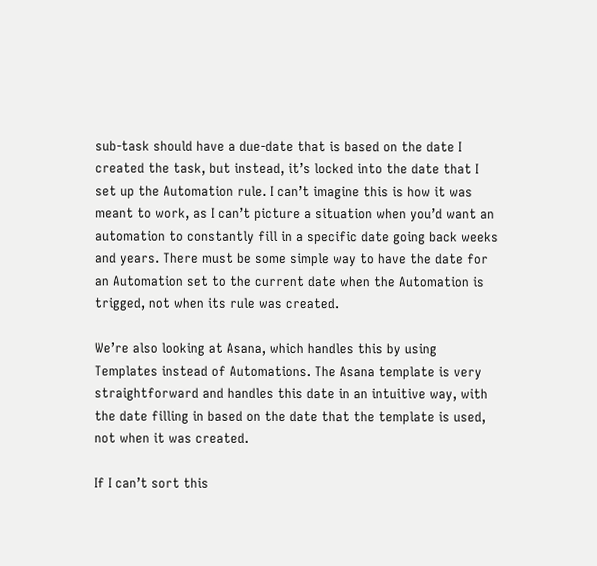sub-task should have a due-date that is based on the date I created the task, but instead, it’s locked into the date that I set up the Automation rule. I can’t imagine this is how it was meant to work, as I can’t picture a situation when you’d want an automation to constantly fill in a specific date going back weeks and years. There must be some simple way to have the date for an Automation set to the current date when the Automation is trigged, not when its rule was created.

We’re also looking at Asana, which handles this by using Templates instead of Automations. The Asana template is very straightforward and handles this date in an intuitive way, with the date filling in based on the date that the template is used, not when it was created.

If I can’t sort this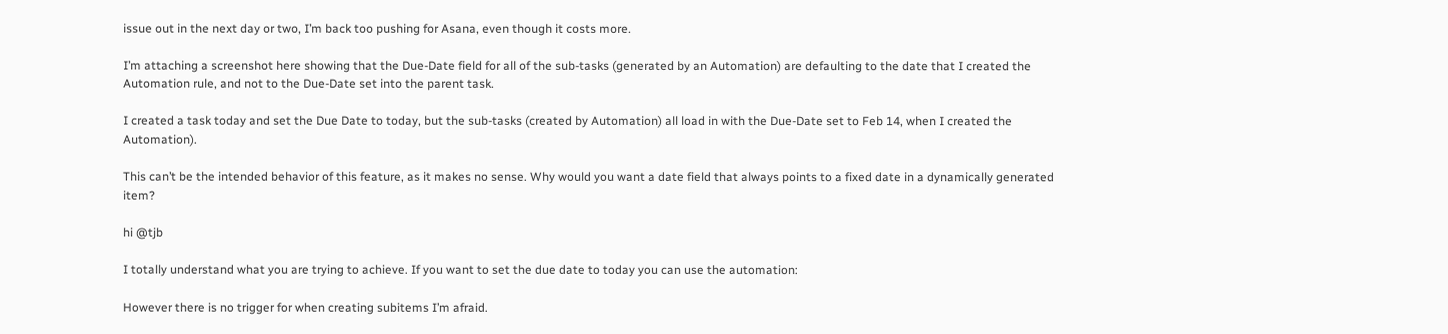issue out in the next day or two, I’m back too pushing for Asana, even though it costs more.

I’m attaching a screenshot here showing that the Due-Date field for all of the sub-tasks (generated by an Automation) are defaulting to the date that I created the Automation rule, and not to the Due-Date set into the parent task.

I created a task today and set the Due Date to today, but the sub-tasks (created by Automation) all load in with the Due-Date set to Feb 14, when I created the Automation).

This can’t be the intended behavior of this feature, as it makes no sense. Why would you want a date field that always points to a fixed date in a dynamically generated item?

hi @tjb

I totally understand what you are trying to achieve. If you want to set the due date to today you can use the automation:

However there is no trigger for when creating subitems I’m afraid.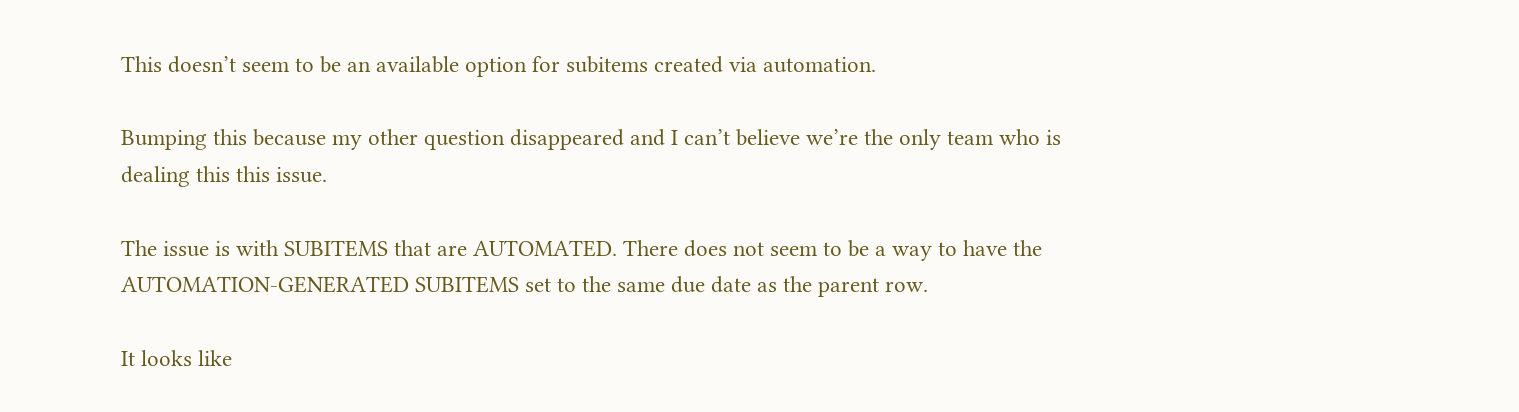This doesn’t seem to be an available option for subitems created via automation.

Bumping this because my other question disappeared and I can’t believe we’re the only team who is dealing this this issue.

The issue is with SUBITEMS that are AUTOMATED. There does not seem to be a way to have the AUTOMATION-GENERATED SUBITEMS set to the same due date as the parent row.

It looks like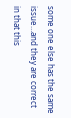some one else has the same issue…and they are correct in that this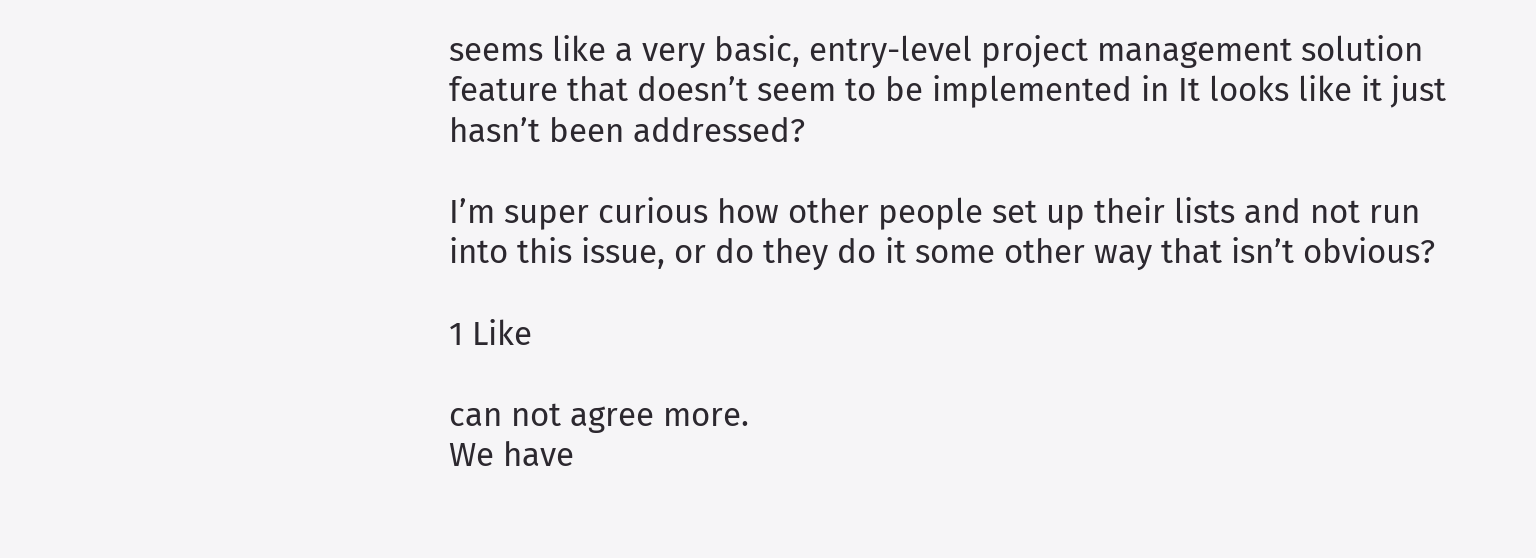seems like a very basic, entry-level project management solution feature that doesn’t seem to be implemented in It looks like it just hasn’t been addressed?

I’m super curious how other people set up their lists and not run into this issue, or do they do it some other way that isn’t obvious?

1 Like

can not agree more.
We have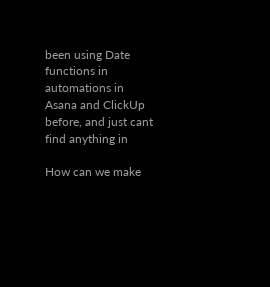been using Date functions in automations in Asana and ClickUp before, and just cant find anything in

How can we make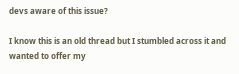devs aware of this issue?

I know this is an old thread but I stumbled across it and wanted to offer my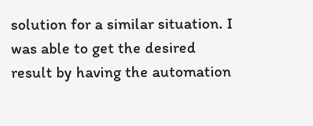solution for a similar situation. I was able to get the desired result by having the automation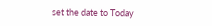set the date to Today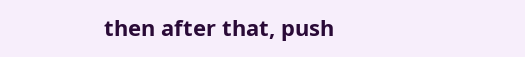then after that, push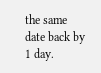the same date back by 1 day.